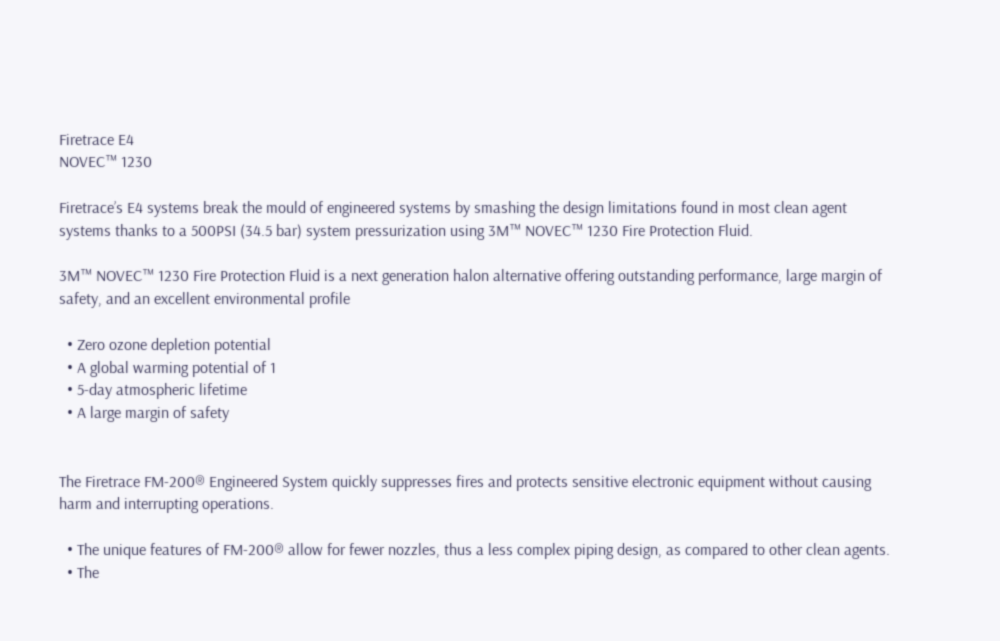Firetrace E4
NOVEC™ 1230

Firetrace’s E4 systems break the mould of engineered systems by smashing the design limitations found in most clean agent systems thanks to a 500PSI (34.5 bar) system pressurization using 3M™ NOVEC™ 1230 Fire Protection Fluid.

3M™ NOVEC™ 1230 Fire Protection Fluid is a next generation halon alternative offering outstanding performance, large margin of safety, and an excellent environmental profile

  • Zero ozone depletion potential
  • A global warming potential of 1
  • 5-day atmospheric lifetime
  • A large margin of safety


The Firetrace FM-200® Engineered System quickly suppresses fires and protects sensitive electronic equipment without causing harm and interrupting operations.

  • The unique features of FM-200® allow for fewer nozzles, thus a less complex piping design, as compared to other clean agents.
  • The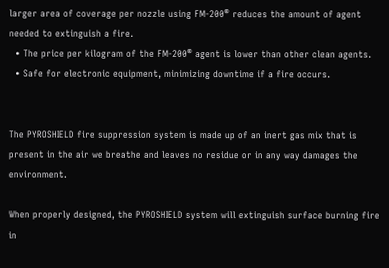larger area of coverage per nozzle using FM-200® reduces the amount of agent needed to extinguish a fire.
  • The price per kilogram of the FM-200® agent is lower than other clean agents.
  • Safe for electronic equipment, minimizing downtime if a fire occurs.


The PYROSHIELD fire suppression system is made up of an inert gas mix that is present in the air we breathe and leaves no residue or in any way damages the environment.

When properly designed, the PYROSHIELD system will extinguish surface burning fire in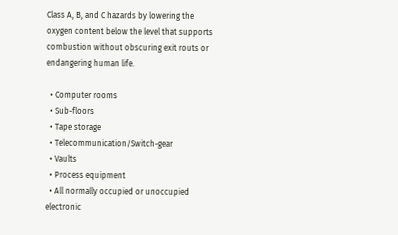Class A, B, and C hazards by lowering the oxygen content below the level that supports combustion without obscuring exit routs or endangering human life.

  • Computer rooms
  • Sub-floors
  • Tape storage
  • Telecommunication/Switch-gear
  • Vaults
  • Process equipment
  • All normally occupied or unoccupied electronic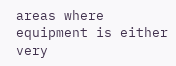areas where equipment is either very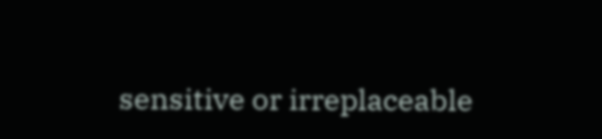sensitive or irreplaceable